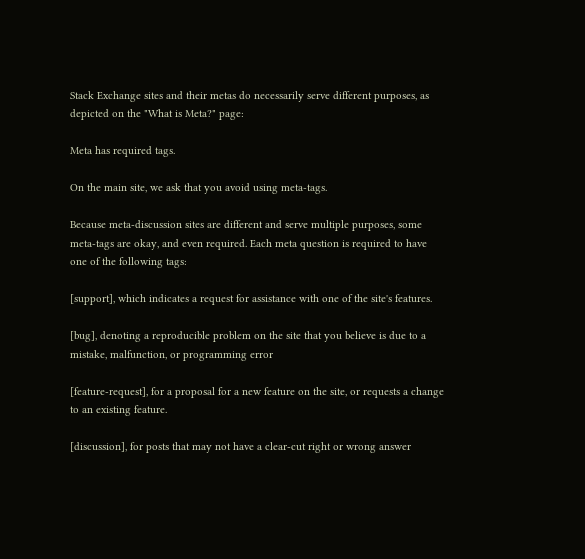Stack Exchange sites and their metas do necessarily serve different purposes, as depicted on the "What is Meta?" page:

Meta has required tags.

On the main site, we ask that you avoid using meta-tags.

Because meta-discussion sites are different and serve multiple purposes, some meta-tags are okay, and even required. Each meta question is required to have one of the following tags:

[support], which indicates a request for assistance with one of the site's features.

[bug], denoting a reproducible problem on the site that you believe is due to a mistake, malfunction, or programming error

[feature-request], for a proposal for a new feature on the site, or requests a change to an existing feature.

[discussion], for posts that may not have a clear-cut right or wrong answer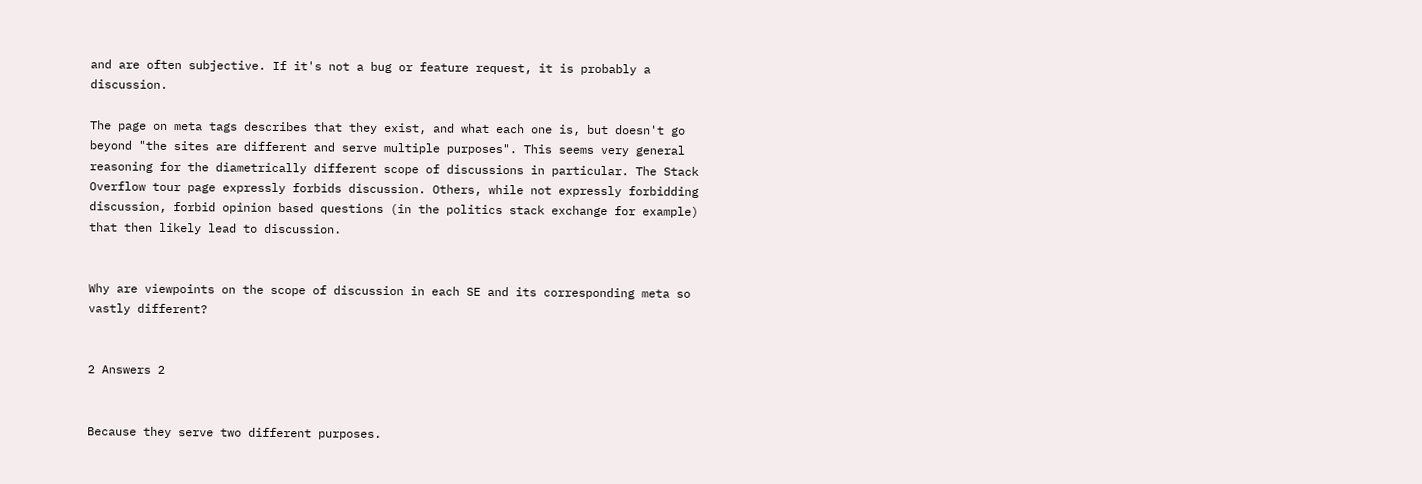and are often subjective. If it's not a bug or feature request, it is probably a discussion.

The page on meta tags describes that they exist, and what each one is, but doesn't go beyond "the sites are different and serve multiple purposes". This seems very general reasoning for the diametrically different scope of discussions in particular. The Stack Overflow tour page expressly forbids discussion. Others, while not expressly forbidding discussion, forbid opinion based questions (in the politics stack exchange for example) that then likely lead to discussion.


Why are viewpoints on the scope of discussion in each SE and its corresponding meta so vastly different?


2 Answers 2


Because they serve two different purposes.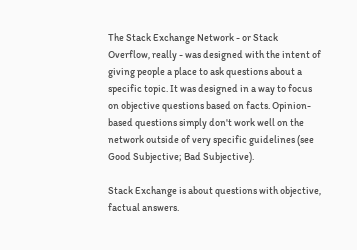The Stack Exchange Network - or Stack Overflow, really - was designed with the intent of giving people a place to ask questions about a specific topic. It was designed in a way to focus on objective questions based on facts. Opinion-based questions simply don't work well on the network outside of very specific guidelines (see Good Subjective; Bad Subjective).

Stack Exchange is about questions with objective, factual answers.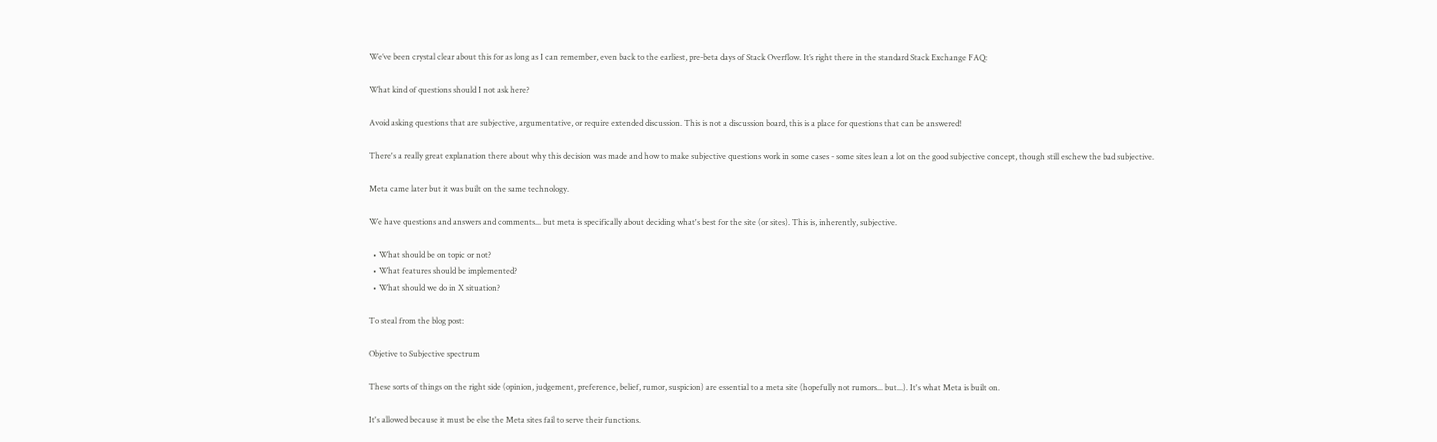We’ve been crystal clear about this for as long as I can remember, even back to the earliest, pre-beta days of Stack Overflow. It’s right there in the standard Stack Exchange FAQ:

What kind of questions should I not ask here?

Avoid asking questions that are subjective, argumentative, or require extended discussion. This is not a discussion board, this is a place for questions that can be answered!

There's a really great explanation there about why this decision was made and how to make subjective questions work in some cases - some sites lean a lot on the good subjective concept, though still eschew the bad subjective.

Meta came later but it was built on the same technology.

We have questions and answers and comments... but meta is specifically about deciding what's best for the site (or sites). This is, inherently, subjective.

  • What should be on topic or not?
  • What features should be implemented?
  • What should we do in X situation?

To steal from the blog post:

Objetive to Subjective spectrum

These sorts of things on the right side (opinion, judgement, preference, belief, rumor, suspicion) are essential to a meta site (hopefully not rumors... but...). It's what Meta is built on.

It's allowed because it must be else the Meta sites fail to serve their functions.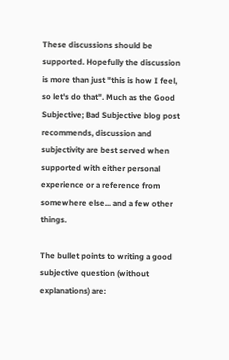These discussions should be supported. Hopefully the discussion is more than just "this is how I feel, so let's do that". Much as the Good Subjective; Bad Subjective blog post recommends, discussion and subjectivity are best served when supported with either personal experience or a reference from somewhere else... and a few other things.

The bullet points to writing a good subjective question (without explanations) are: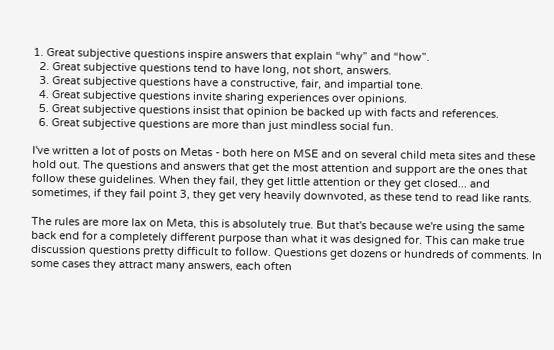1. Great subjective questions inspire answers that explain “why” and “how”.
  2. Great subjective questions tend to have long, not short, answers.
  3. Great subjective questions have a constructive, fair, and impartial tone.
  4. Great subjective questions invite sharing experiences over opinions.
  5. Great subjective questions insist that opinion be backed up with facts and references.
  6. Great subjective questions are more than just mindless social fun.

I've written a lot of posts on Metas - both here on MSE and on several child meta sites and these hold out. The questions and answers that get the most attention and support are the ones that follow these guidelines. When they fail, they get little attention or they get closed... and sometimes, if they fail point 3, they get very heavily downvoted, as these tend to read like rants.

The rules are more lax on Meta, this is absolutely true. But that's because we're using the same back end for a completely different purpose than what it was designed for. This can make true discussion questions pretty difficult to follow. Questions get dozens or hundreds of comments. In some cases they attract many answers, each often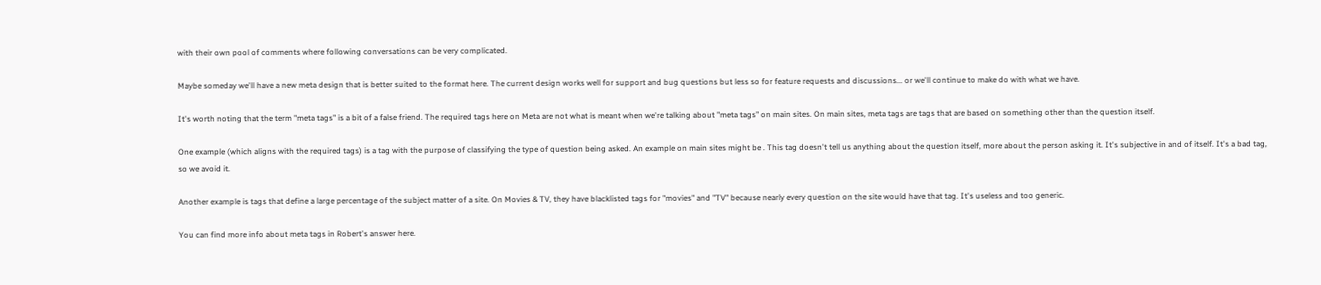with their own pool of comments where following conversations can be very complicated.

Maybe someday we'll have a new meta design that is better suited to the format here. The current design works well for support and bug questions but less so for feature requests and discussions... or we'll continue to make do with what we have.

It's worth noting that the term "meta tags" is a bit of a false friend. The required tags here on Meta are not what is meant when we're talking about "meta tags" on main sites. On main sites, meta tags are tags that are based on something other than the question itself.

One example (which aligns with the required tags) is a tag with the purpose of classifying the type of question being asked. An example on main sites might be . This tag doesn't tell us anything about the question itself, more about the person asking it. It's subjective in and of itself. It's a bad tag, so we avoid it.

Another example is tags that define a large percentage of the subject matter of a site. On Movies & TV, they have blacklisted tags for "movies" and "TV" because nearly every question on the site would have that tag. It's useless and too generic.

You can find more info about meta tags in Robert's answer here.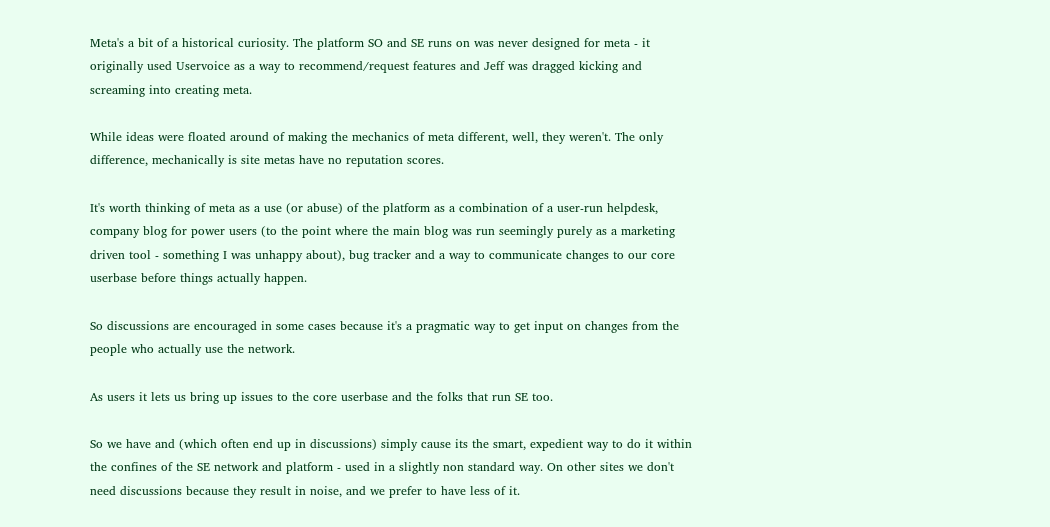Meta's a bit of a historical curiosity. The platform SO and SE runs on was never designed for meta - it originally used Uservoice as a way to recommend/request features and Jeff was dragged kicking and screaming into creating meta.

While ideas were floated around of making the mechanics of meta different, well, they weren't. The only difference, mechanically is site metas have no reputation scores.

It's worth thinking of meta as a use (or abuse) of the platform as a combination of a user-run helpdesk, company blog for power users (to the point where the main blog was run seemingly purely as a marketing driven tool - something I was unhappy about), bug tracker and a way to communicate changes to our core userbase before things actually happen.

So discussions are encouraged in some cases because it's a pragmatic way to get input on changes from the people who actually use the network.

As users it lets us bring up issues to the core userbase and the folks that run SE too.

So we have and (which often end up in discussions) simply cause its the smart, expedient way to do it within the confines of the SE network and platform - used in a slightly non standard way. On other sites we don't need discussions because they result in noise, and we prefer to have less of it.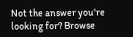Not the answer you're looking for? Browse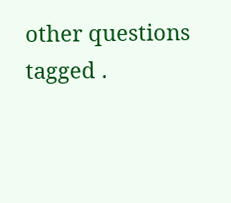other questions tagged .